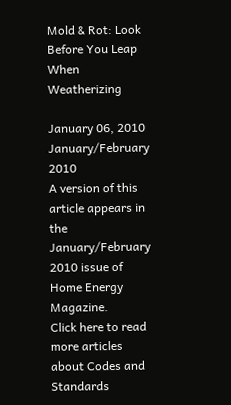Mold & Rot: Look Before You Leap When Weatherizing

January 06, 2010
January/February 2010
A version of this article appears in the January/February 2010 issue of Home Energy Magazine.
Click here to read more articles about Codes and Standards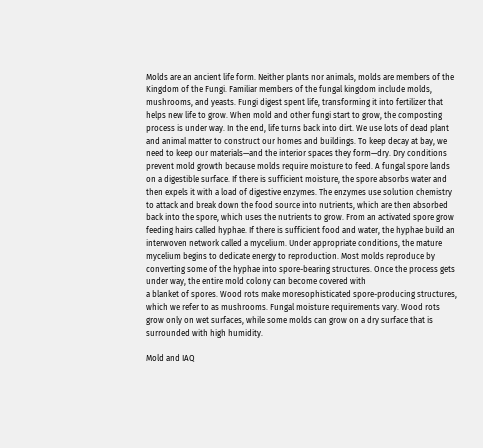Molds are an ancient life form. Neither plants nor animals, molds are members of the Kingdom of the Fungi. Familiar members of the fungal kingdom include molds, mushrooms, and yeasts. Fungi digest spent life, transforming it into fertilizer that helps new life to grow. When mold and other fungi start to grow, the composting process is under way. In the end, life turns back into dirt. We use lots of dead plant and animal matter to construct our homes and buildings. To keep decay at bay, we need to keep our materials—and the interior spaces they form—dry. Dry conditions prevent mold growth because molds require moisture to feed. A fungal spore lands on a digestible surface. If there is sufficient moisture, the spore absorbs water and then expels it with a load of digestive enzymes. The enzymes use solution chemistry to attack and break down the food source into nutrients, which are then absorbed back into the spore, which uses the nutrients to grow. From an activated spore grow feeding hairs called hyphae. If there is sufficient food and water, the hyphae build an interwoven network called a mycelium. Under appropriate conditions, the mature mycelium begins to dedicate energy to reproduction. Most molds reproduce by converting some of the hyphae into spore-bearing structures. Once the process gets under way, the entire mold colony can become covered with
a blanket of spores. Wood rots make moresophisticated spore-producing structures, which we refer to as mushrooms. Fungal moisture requirements vary. Wood rots grow only on wet surfaces, while some molds can grow on a dry surface that is surrounded with high humidity.

Mold and IAQ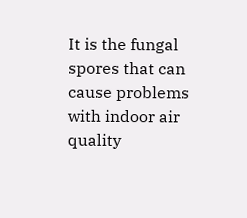It is the fungal spores that can cause problems with indoor air quality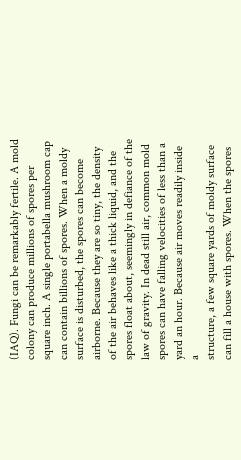(IAQ). Fungi can be remarkably fertile. A mold colony can produce millions of spores per square inch. A single portabella mushroom cap can contain billions of spores. When a moldy surface is disturbed, the spores can become airborne. Because they are so tiny, the density of the air behaves like a thick liquid, and the spores float about, seemingly in defiance of the law of gravity. In dead still air, common mold spores can have falling velocities of less than a yard an hour. Because air moves readily inside a
structure, a few square yards of moldy surface can fill a house with spores. When the spores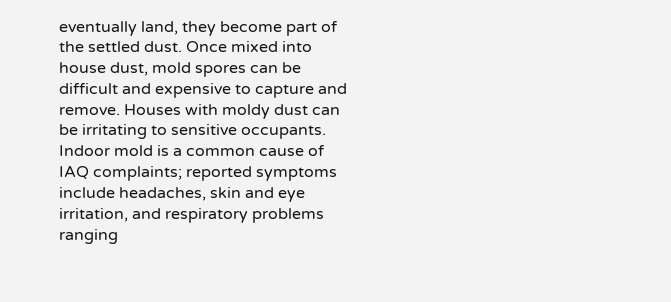eventually land, they become part of the settled dust. Once mixed into house dust, mold spores can be difficult and expensive to capture and remove. Houses with moldy dust can be irritating to sensitive occupants. Indoor mold is a common cause of IAQ complaints; reported symptoms include headaches, skin and eye irritation, and respiratory problems ranging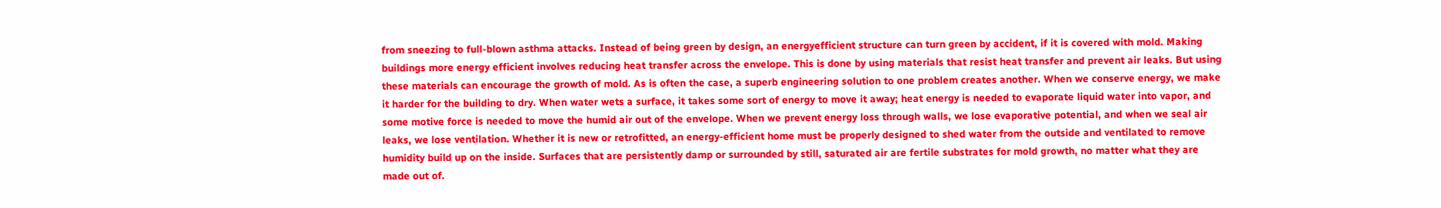from sneezing to full-blown asthma attacks. Instead of being green by design, an energyefficient structure can turn green by accident, if it is covered with mold. Making buildings more energy efficient involves reducing heat transfer across the envelope. This is done by using materials that resist heat transfer and prevent air leaks. But using these materials can encourage the growth of mold. As is often the case, a superb engineering solution to one problem creates another. When we conserve energy, we make it harder for the building to dry. When water wets a surface, it takes some sort of energy to move it away; heat energy is needed to evaporate liquid water into vapor, and some motive force is needed to move the humid air out of the envelope. When we prevent energy loss through walls, we lose evaporative potential, and when we seal air leaks, we lose ventilation. Whether it is new or retrofitted, an energy-efficient home must be properly designed to shed water from the outside and ventilated to remove humidity build up on the inside. Surfaces that are persistently damp or surrounded by still, saturated air are fertile substrates for mold growth, no matter what they are made out of.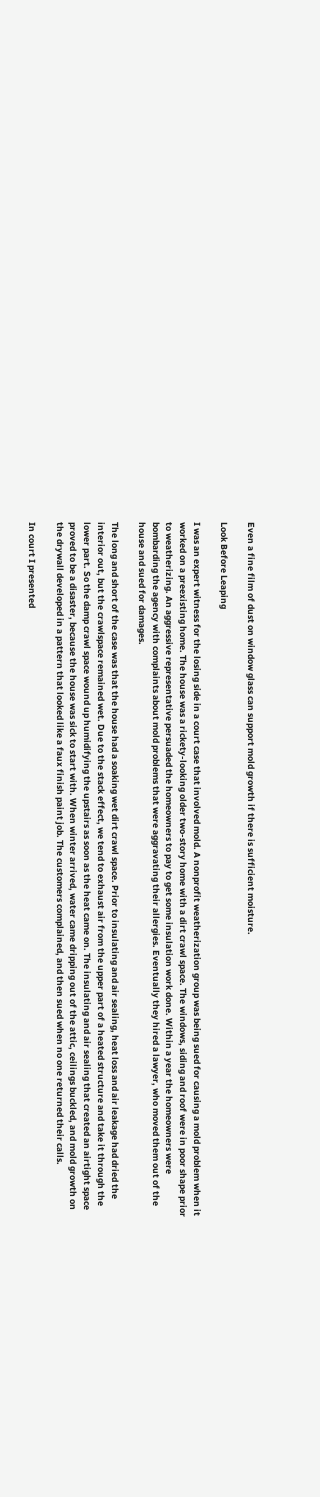Even a fine film of dust on window glass can support mold growth if there is sufficient moisture.

Look Before Leaping

I was an expert witness for the losing side in a court case that involved mold. A nonprofit weatherization group was being sued for causing a mold problem when it worked on a preexisting home. The house was a rickety-looking older two-story home with a dirt crawl space. The windows, siding and roof were in poor shape prior to weatherizing. An aggressive representative persuaded the homeowners to pay to get some insulation work done. Within a year the homeowners were bombarding the agency with complaints about mold problems that were aggravating their allergies. Eventually they hired a lawyer, who moved them out of the house and sued for damages.

The long and short of the case was that the house had a soaking wet dirt crawl space. Prior to insulating and air sealing, heat loss and air leakage had dried the interior out, but the crawlspace remained wet. Due to the stack effect, we tend to exhaust air from the upper part of a heated structure and take it through the lower part. So the damp crawl space wound up humidifying the upstairs as soon as the heat came on. The insulating and air sealing that created an airtight space proved to be a disaster, because the house was sick to start with. When winter arrived, water came dripping out of the attic, ceilings buckled, and mold growth on the drywall developed in a pattern that looked like a faux finish paint job. The customers complained, and then sued when no one returned their calls.

In court I presented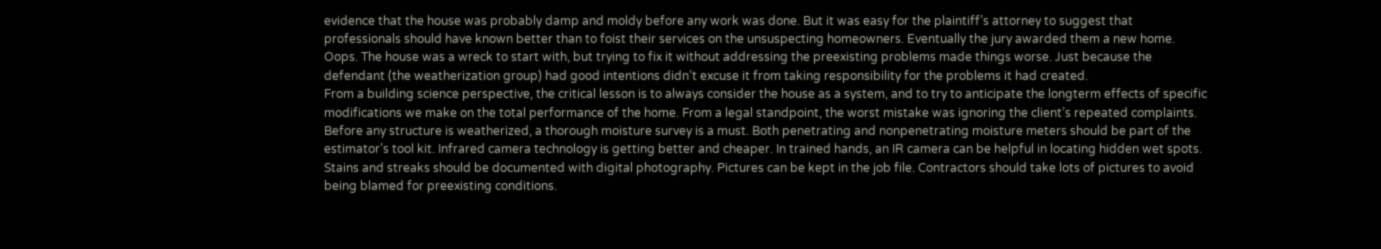evidence that the house was probably damp and moldy before any work was done. But it was easy for the plaintiff’s attorney to suggest that professionals should have known better than to foist their services on the unsuspecting homeowners. Eventually the jury awarded them a new home. Oops. The house was a wreck to start with, but trying to fix it without addressing the preexisting problems made things worse. Just because the defendant (the weatherization group) had good intentions didn’t excuse it from taking responsibility for the problems it had created.
From a building science perspective, the critical lesson is to always consider the house as a system, and to try to anticipate the longterm effects of specific modifications we make on the total performance of the home. From a legal standpoint, the worst mistake was ignoring the client’s repeated complaints. Before any structure is weatherized, a thorough moisture survey is a must. Both penetrating and nonpenetrating moisture meters should be part of the estimator’s tool kit. Infrared camera technology is getting better and cheaper. In trained hands, an IR camera can be helpful in locating hidden wet spots. Stains and streaks should be documented with digital photography. Pictures can be kept in the job file. Contractors should take lots of pictures to avoid being blamed for preexisting conditions.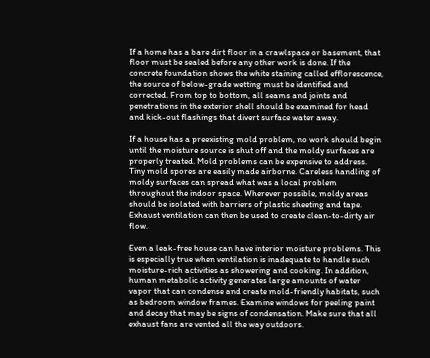If a home has a bare dirt floor in a crawlspace or basement, that floor must be sealed before any other work is done. If the concrete foundation shows the white staining called efflorescence, the source of below-grade wetting must be identified and corrected. From top to bottom, all seams and joints and penetrations in the exterior shell should be examined for head and kick-out flashings that divert surface water away.

If a house has a preexisting mold problem, no work should begin until the moisture source is shut off and the moldy surfaces are properly treated. Mold problems can be expensive to address. Tiny mold spores are easily made airborne. Careless handling of moldy surfaces can spread what was a local problem throughout the indoor space. Wherever possible, moldy areas should be isolated with barriers of plastic sheeting and tape. Exhaust ventilation can then be used to create clean-to-dirty air flow.

Even a leak-free house can have interior moisture problems. This is especially true when ventilation is inadequate to handle such moisture-rich activities as showering and cooking. In addition, human metabolic activity generates large amounts of water vapor that can condense and create mold-friendly habitats, such as bedroom window frames. Examine windows for peeling paint and decay that may be signs of condensation. Make sure that all exhaust fans are vented all the way outdoors.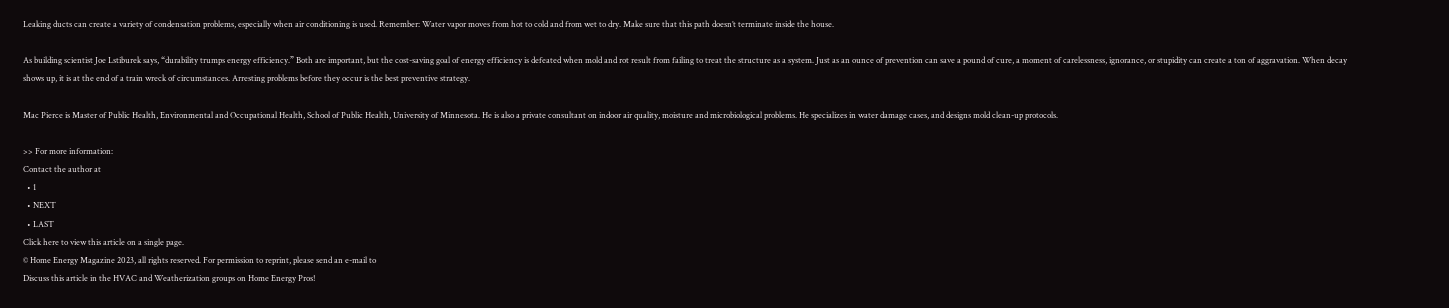Leaking ducts can create a variety of condensation problems, especially when air conditioning is used. Remember: Water vapor moves from hot to cold and from wet to dry. Make sure that this path doesn’t terminate inside the house.

As building scientist Joe Lstiburek says, “durability trumps energy efficiency.” Both are important, but the cost-saving goal of energy efficiency is defeated when mold and rot result from failing to treat the structure as a system. Just as an ounce of prevention can save a pound of cure, a moment of carelessness, ignorance, or stupidity can create a ton of aggravation. When decay shows up, it is at the end of a train wreck of circumstances. Arresting problems before they occur is the best preventive strategy.

Mac Pierce is Master of Public Health, Environmental and Occupational Health, School of Public Health, University of Minnesota. He is also a private consultant on indoor air quality, moisture and microbiological problems. He specializes in water damage cases, and designs mold clean-up protocols.

>> For more information:
Contact the author at
  • 1
  • NEXT
  • LAST
Click here to view this article on a single page.
© Home Energy Magazine 2023, all rights reserved. For permission to reprint, please send an e-mail to
Discuss this article in the HVAC and Weatherization groups on Home Energy Pros!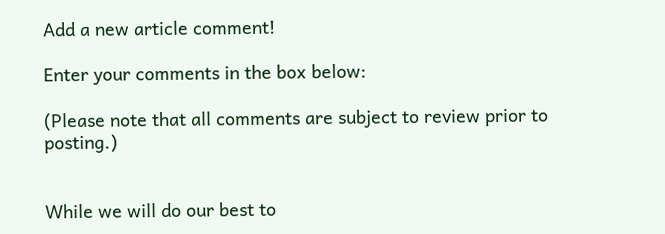Add a new article comment!

Enter your comments in the box below:

(Please note that all comments are subject to review prior to posting.)


While we will do our best to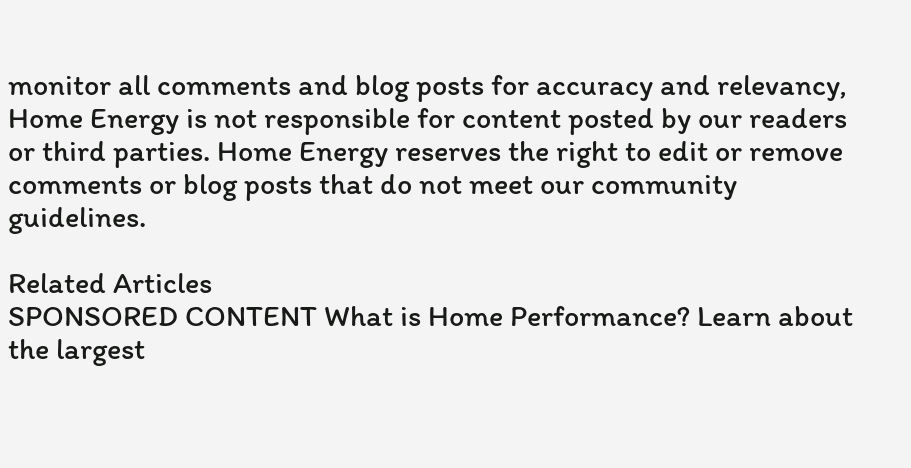monitor all comments and blog posts for accuracy and relevancy, Home Energy is not responsible for content posted by our readers or third parties. Home Energy reserves the right to edit or remove comments or blog posts that do not meet our community guidelines.

Related Articles
SPONSORED CONTENT What is Home Performance? Learn about the largest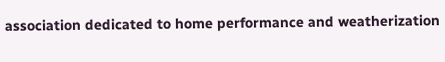association dedicated to home performance and weatherization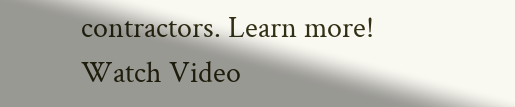contractors. Learn more! Watch Video